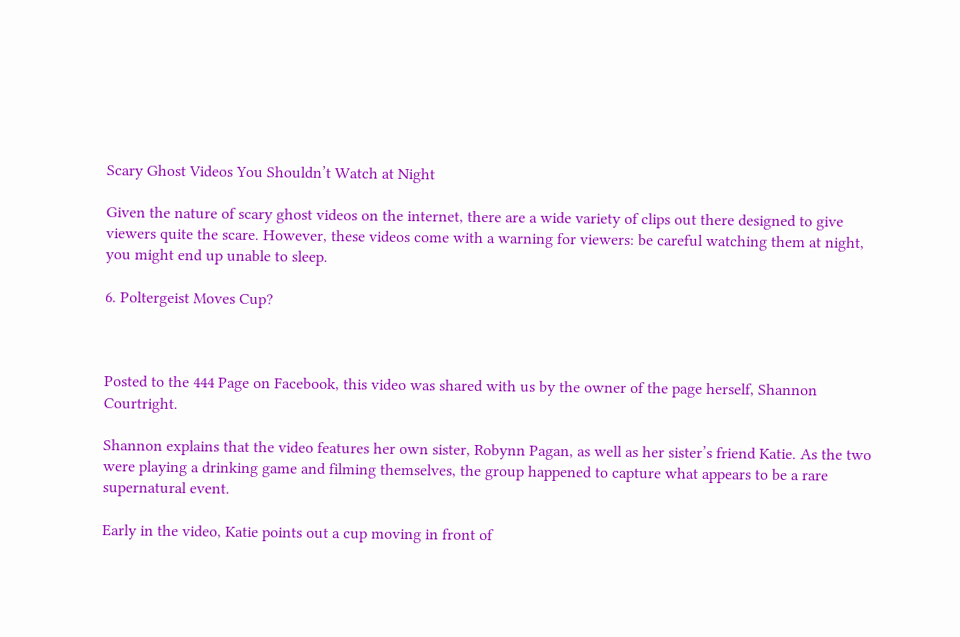Scary Ghost Videos You Shouldn’t Watch at Night

Given the nature of scary ghost videos on the internet, there are a wide variety of clips out there designed to give viewers quite the scare. However, these videos come with a warning for viewers: be careful watching them at night, you might end up unable to sleep.

6. Poltergeist Moves Cup?



Posted to the 444 Page on Facebook, this video was shared with us by the owner of the page herself, Shannon Courtright.

Shannon explains that the video features her own sister, Robynn Pagan, as well as her sister’s friend Katie. As the two were playing a drinking game and filming themselves, the group happened to capture what appears to be a rare supernatural event.

Early in the video, Katie points out a cup moving in front of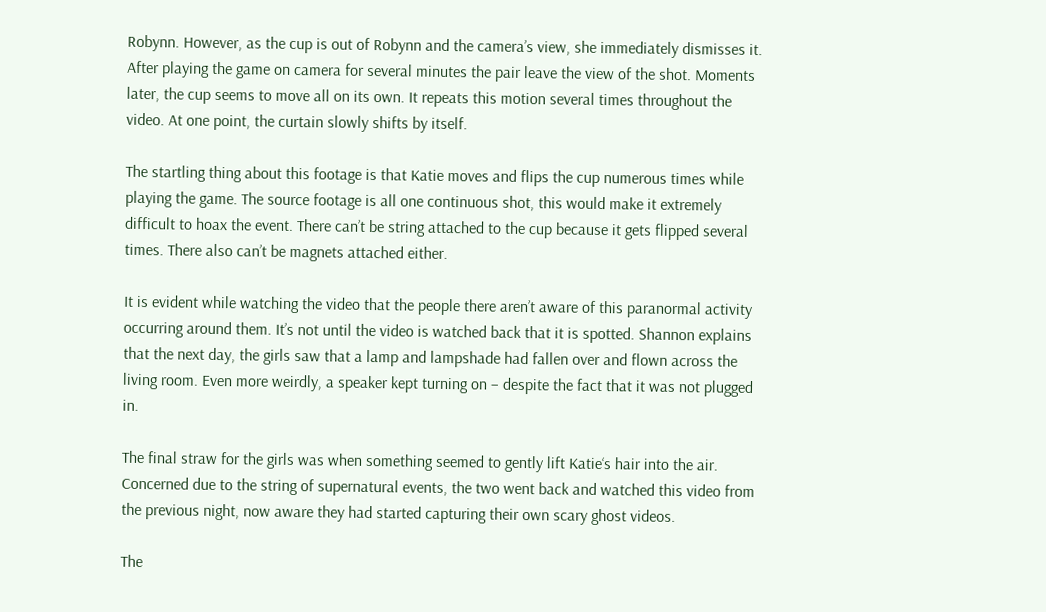Robynn. However, as the cup is out of Robynn and the camera’s view, she immediately dismisses it. After playing the game on camera for several minutes the pair leave the view of the shot. Moments later, the cup seems to move all on its own. It repeats this motion several times throughout the video. At one point, the curtain slowly shifts by itself.

The startling thing about this footage is that Katie moves and flips the cup numerous times while playing the game. The source footage is all one continuous shot, this would make it extremely difficult to hoax the event. There can’t be string attached to the cup because it gets flipped several times. There also can’t be magnets attached either.

It is evident while watching the video that the people there aren’t aware of this paranormal activity occurring around them. It’s not until the video is watched back that it is spotted. Shannon explains that the next day, the girls saw that a lamp and lampshade had fallen over and flown across the living room. Even more weirdly, a speaker kept turning on – despite the fact that it was not plugged in.

The final straw for the girls was when something seemed to gently lift Katie‘s hair into the air. Concerned due to the string of supernatural events, the two went back and watched this video from the previous night, now aware they had started capturing their own scary ghost videos.

The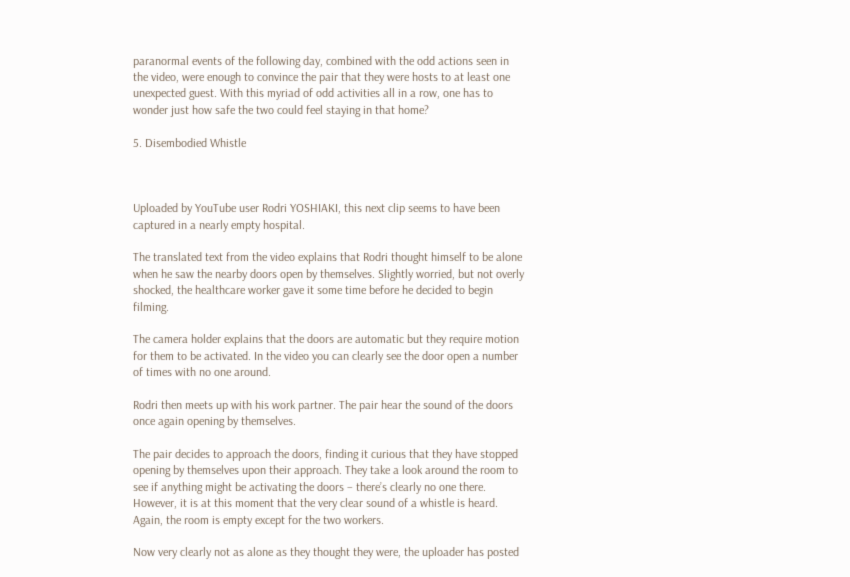paranormal events of the following day, combined with the odd actions seen in the video, were enough to convince the pair that they were hosts to at least one unexpected guest. With this myriad of odd activities all in a row, one has to wonder just how safe the two could feel staying in that home?

5. Disembodied Whistle



Uploaded by YouTube user Rodri YOSHIAKI, this next clip seems to have been captured in a nearly empty hospital.

The translated text from the video explains that Rodri thought himself to be alone when he saw the nearby doors open by themselves. Slightly worried, but not overly shocked, the healthcare worker gave it some time before he decided to begin filming.

The camera holder explains that the doors are automatic but they require motion for them to be activated. In the video you can clearly see the door open a number of times with no one around.

Rodri then meets up with his work partner. The pair hear the sound of the doors once again opening by themselves.

The pair decides to approach the doors, finding it curious that they have stopped opening by themselves upon their approach. They take a look around the room to see if anything might be activating the doors – there’s clearly no one there. However, it is at this moment that the very clear sound of a whistle is heard. Again, the room is empty except for the two workers.

Now very clearly not as alone as they thought they were, the uploader has posted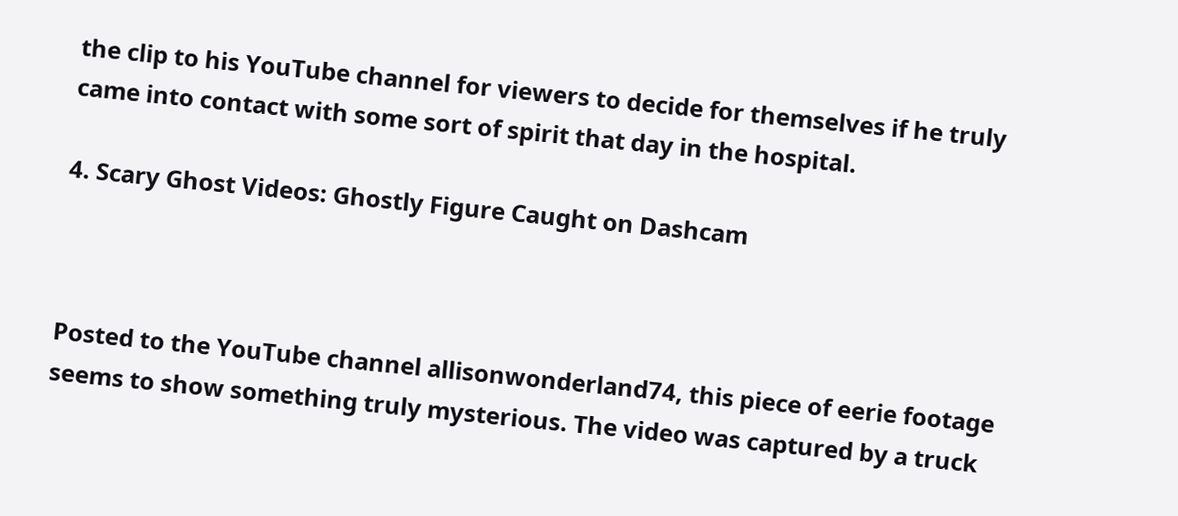the clip to his YouTube channel for viewers to decide for themselves if he truly came into contact with some sort of spirit that day in the hospital.

4. Scary Ghost Videos: Ghostly Figure Caught on Dashcam



Posted to the YouTube channel allisonwonderland74, this piece of eerie footage seems to show something truly mysterious. The video was captured by a truck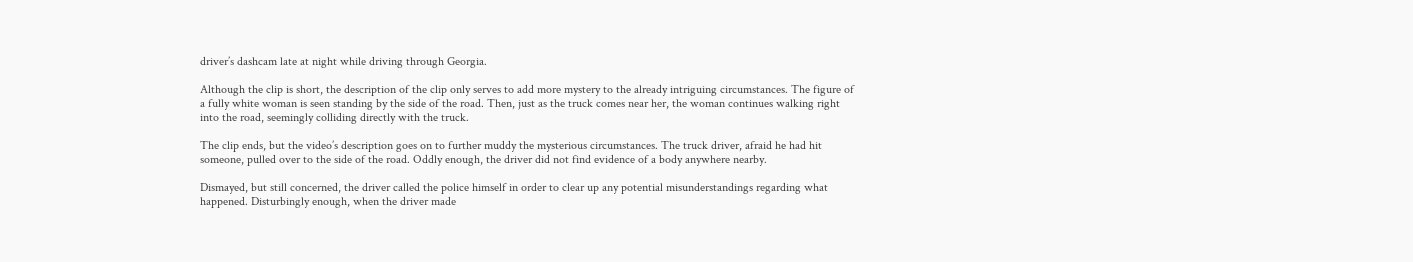driver’s dashcam late at night while driving through Georgia.

Although the clip is short, the description of the clip only serves to add more mystery to the already intriguing circumstances. The figure of a fully white woman is seen standing by the side of the road. Then, just as the truck comes near her, the woman continues walking right into the road, seemingly colliding directly with the truck.

The clip ends, but the video’s description goes on to further muddy the mysterious circumstances. The truck driver, afraid he had hit someone, pulled over to the side of the road. Oddly enough, the driver did not find evidence of a body anywhere nearby.

Dismayed, but still concerned, the driver called the police himself in order to clear up any potential misunderstandings regarding what happened. Disturbingly enough, when the driver made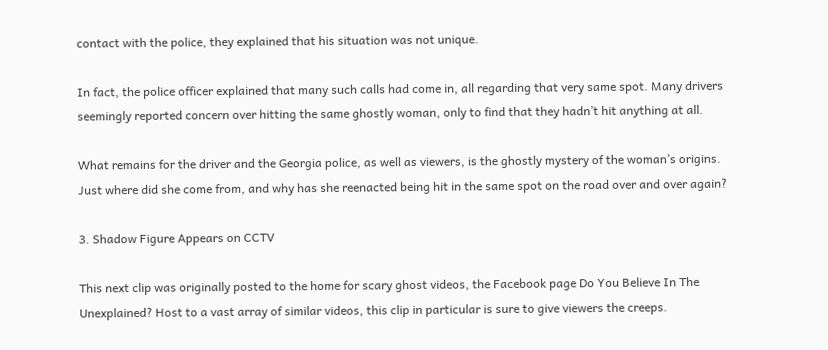contact with the police, they explained that his situation was not unique.

In fact, the police officer explained that many such calls had come in, all regarding that very same spot. Many drivers seemingly reported concern over hitting the same ghostly woman, only to find that they hadn’t hit anything at all.

What remains for the driver and the Georgia police, as well as viewers, is the ghostly mystery of the woman’s origins. Just where did she come from, and why has she reenacted being hit in the same spot on the road over and over again?

3. Shadow Figure Appears on CCTV

This next clip was originally posted to the home for scary ghost videos, the Facebook page Do You Believe In The Unexplained? Host to a vast array of similar videos, this clip in particular is sure to give viewers the creeps.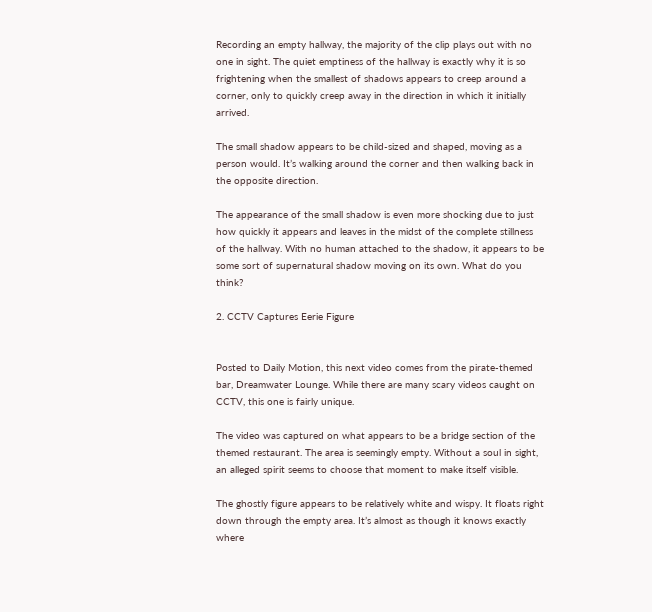Recording an empty hallway, the majority of the clip plays out with no one in sight. The quiet emptiness of the hallway is exactly why it is so frightening when the smallest of shadows appears to creep around a corner, only to quickly creep away in the direction in which it initially arrived.

The small shadow appears to be child-sized and shaped, moving as a person would. It’s walking around the corner and then walking back in the opposite direction.

The appearance of the small shadow is even more shocking due to just how quickly it appears and leaves in the midst of the complete stillness of the hallway. With no human attached to the shadow, it appears to be some sort of supernatural shadow moving on its own. What do you think?

2. CCTV Captures Eerie Figure


Posted to Daily Motion, this next video comes from the pirate-themed bar, Dreamwater Lounge. While there are many scary videos caught on CCTV, this one is fairly unique.

The video was captured on what appears to be a bridge section of the themed restaurant. The area is seemingly empty. Without a soul in sight, an alleged spirit seems to choose that moment to make itself visible.

The ghostly figure appears to be relatively white and wispy. It floats right down through the empty area. It’s almost as though it knows exactly where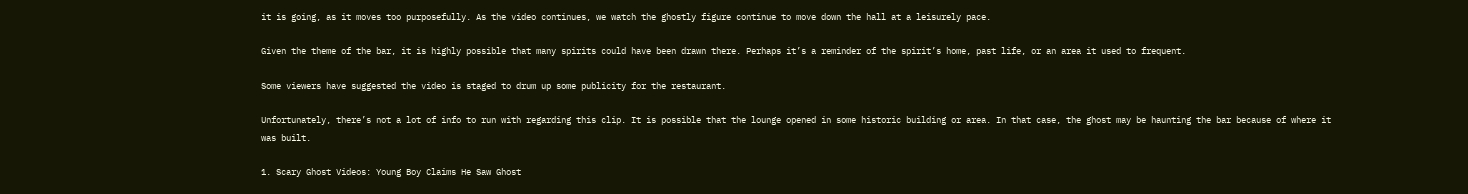it is going, as it moves too purposefully. As the video continues, we watch the ghostly figure continue to move down the hall at a leisurely pace.

Given the theme of the bar, it is highly possible that many spirits could have been drawn there. Perhaps it’s a reminder of the spirit’s home, past life, or an area it used to frequent.

Some viewers have suggested the video is staged to drum up some publicity for the restaurant.

Unfortunately, there’s not a lot of info to run with regarding this clip. It is possible that the lounge opened in some historic building or area. In that case, the ghost may be haunting the bar because of where it was built.

1. Scary Ghost Videos: Young Boy Claims He Saw Ghost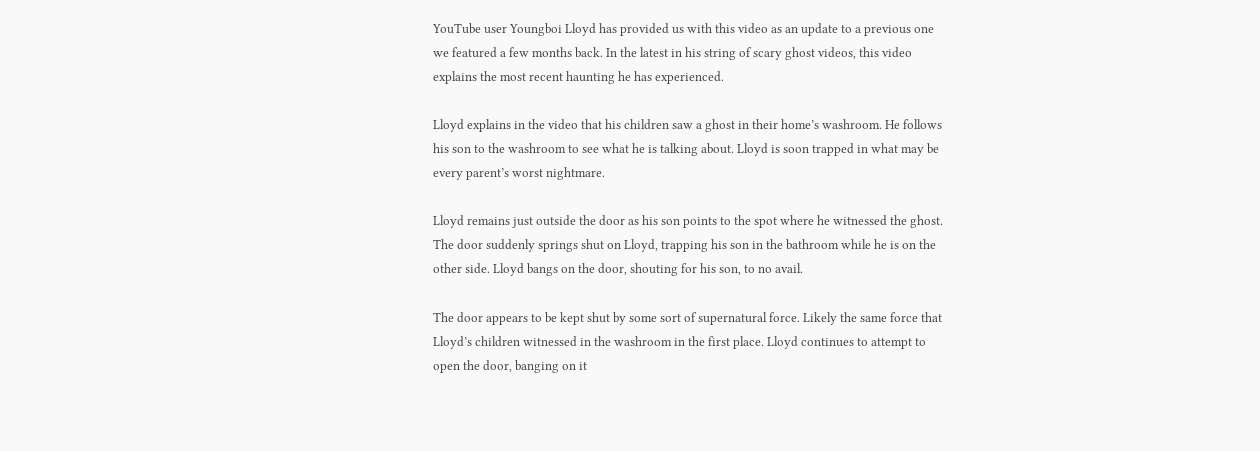YouTube user Youngboi Lloyd has provided us with this video as an update to a previous one we featured a few months back. In the latest in his string of scary ghost videos, this video explains the most recent haunting he has experienced.

Lloyd explains in the video that his children saw a ghost in their home’s washroom. He follows his son to the washroom to see what he is talking about. Lloyd is soon trapped in what may be every parent’s worst nightmare.

Lloyd remains just outside the door as his son points to the spot where he witnessed the ghost. The door suddenly springs shut on Lloyd, trapping his son in the bathroom while he is on the other side. Lloyd bangs on the door, shouting for his son, to no avail.

The door appears to be kept shut by some sort of supernatural force. Likely the same force that Lloyd’s children witnessed in the washroom in the first place. Lloyd continues to attempt to open the door, banging on it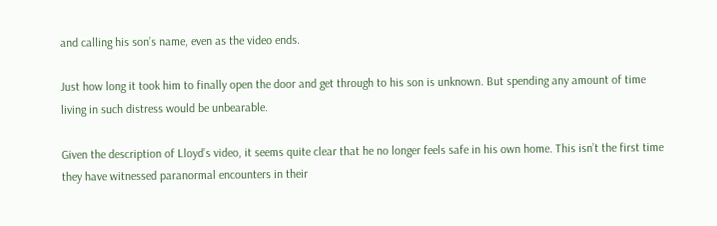and calling his son’s name, even as the video ends.

Just how long it took him to finally open the door and get through to his son is unknown. But spending any amount of time living in such distress would be unbearable.

Given the description of Lloyd’s video, it seems quite clear that he no longer feels safe in his own home. This isn’t the first time they have witnessed paranormal encounters in their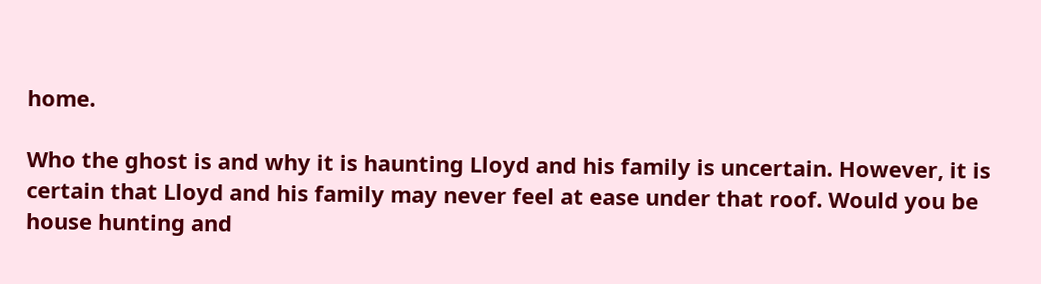home.

Who the ghost is and why it is haunting Lloyd and his family is uncertain. However, it is certain that Lloyd and his family may never feel at ease under that roof. Would you be house hunting and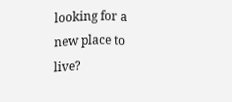looking for a new place to live?